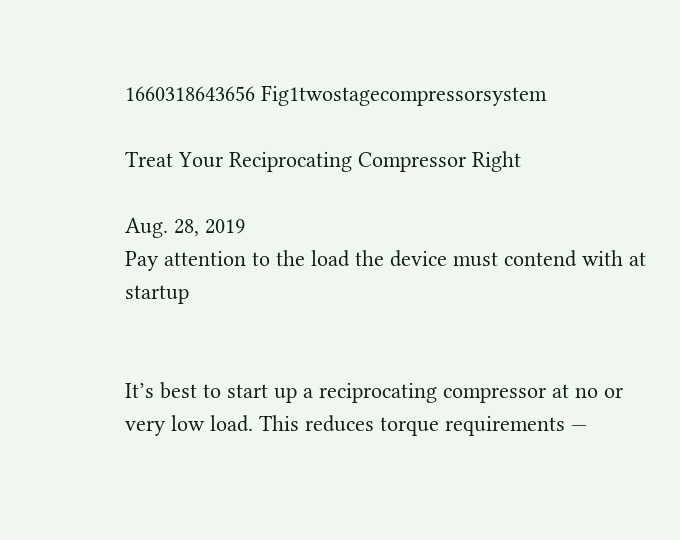1660318643656 Fig1twostagecompressorsystem

Treat Your Reciprocating Compressor Right

Aug. 28, 2019
Pay attention to the load the device must contend with at startup


It’s best to start up a reciprocating compressor at no or very low load. This reduces torque requirements —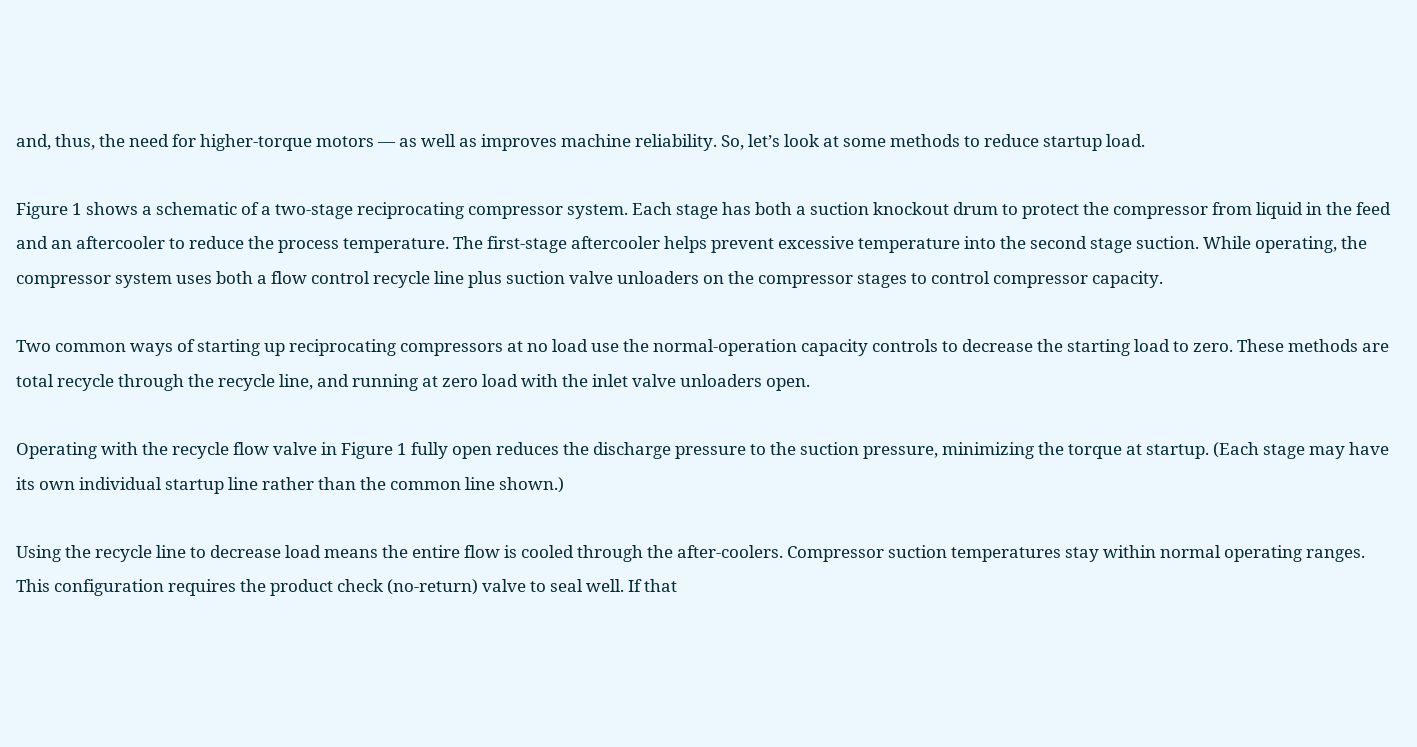and, thus, the need for higher-torque motors — as well as improves machine reliability. So, let’s look at some methods to reduce startup load.

Figure 1 shows a schematic of a two-stage reciprocating compressor system. Each stage has both a suction knockout drum to protect the compressor from liquid in the feed and an aftercooler to reduce the process temperature. The first-stage aftercooler helps prevent excessive temperature into the second stage suction. While operating, the compressor system uses both a flow control recycle line plus suction valve unloaders on the compressor stages to control compressor capacity.

Two common ways of starting up reciprocating compressors at no load use the normal-operation capacity controls to decrease the starting load to zero. These methods are total recycle through the recycle line, and running at zero load with the inlet valve unloaders open.

Operating with the recycle flow valve in Figure 1 fully open reduces the discharge pressure to the suction pressure, minimizing the torque at startup. (Each stage may have its own individual startup line rather than the common line shown.)

Using the recycle line to decrease load means the entire flow is cooled through the after-coolers. Compressor suction temperatures stay within normal operating ranges. This configuration requires the product check (no-return) valve to seal well. If that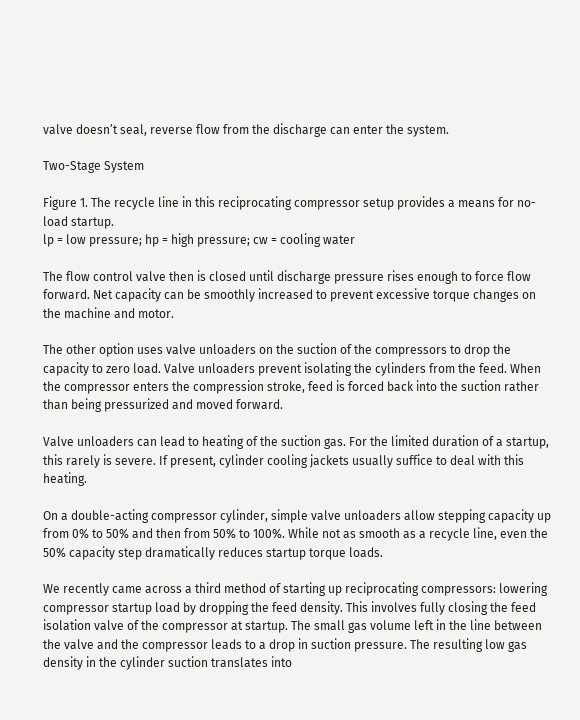valve doesn’t seal, reverse flow from the discharge can enter the system.

Two-Stage System

Figure 1. The recycle line in this reciprocating compressor setup provides a means for no-load startup.
lp = low pressure; hp = high pressure; cw = cooling water

The flow control valve then is closed until discharge pressure rises enough to force flow forward. Net capacity can be smoothly increased to prevent excessive torque changes on the machine and motor.

The other option uses valve unloaders on the suction of the compressors to drop the capacity to zero load. Valve unloaders prevent isolating the cylinders from the feed. When the compressor enters the compression stroke, feed is forced back into the suction rather than being pressurized and moved forward.

Valve unloaders can lead to heating of the suction gas. For the limited duration of a startup, this rarely is severe. If present, cylinder cooling jackets usually suffice to deal with this heating.

On a double-acting compressor cylinder, simple valve unloaders allow stepping capacity up from 0% to 50% and then from 50% to 100%. While not as smooth as a recycle line, even the 50% capacity step dramatically reduces startup torque loads.

We recently came across a third method of starting up reciprocating compressors: lowering compressor startup load by dropping the feed density. This involves fully closing the feed isolation valve of the compressor at startup. The small gas volume left in the line between the valve and the compressor leads to a drop in suction pressure. The resulting low gas density in the cylinder suction translates into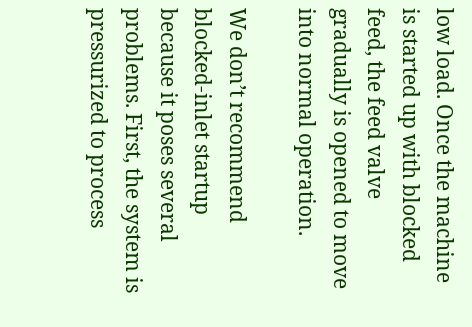low load. Once the machine is started up with blocked feed, the feed valve gradually is opened to move into normal operation.

We don’t recommend blocked-inlet startup because it poses several problems. First, the system is pressurized to process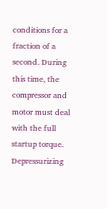conditions for a fraction of a second. During this time, the compressor and motor must deal with the full startup torque. Depressurizing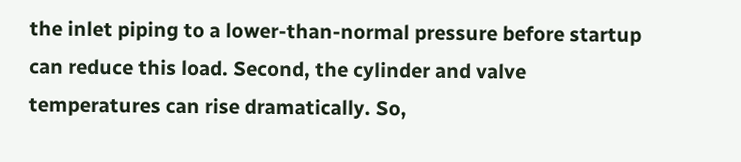the inlet piping to a lower-than-normal pressure before startup can reduce this load. Second, the cylinder and valve temperatures can rise dramatically. So,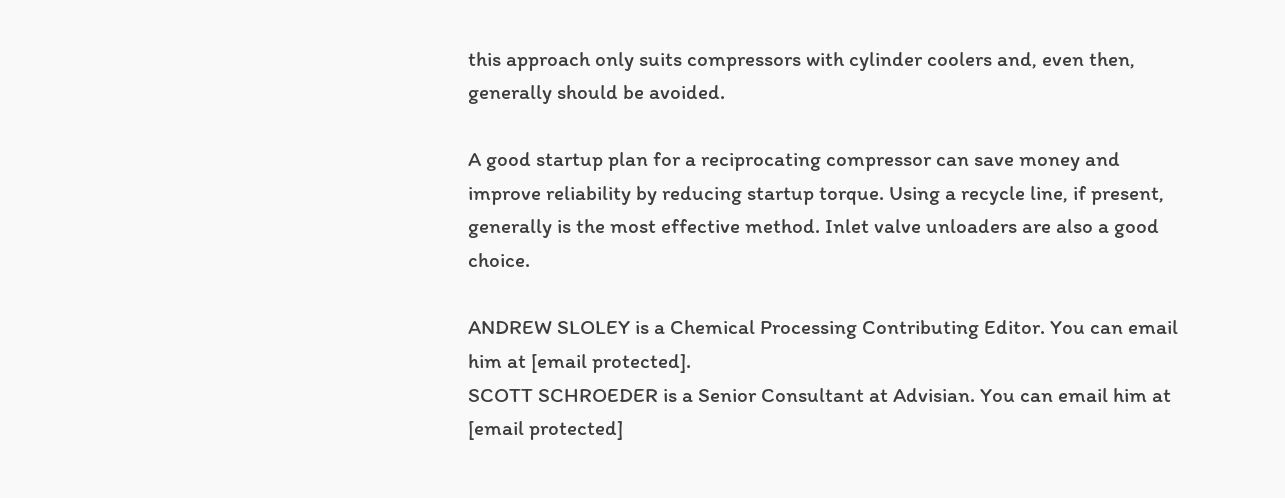this approach only suits compressors with cylinder coolers and, even then, generally should be avoided.

A good startup plan for a reciprocating compressor can save money and improve reliability by reducing startup torque. Using a recycle line, if present, generally is the most effective method. Inlet valve unloaders are also a good choice.

ANDREW SLOLEY is a Chemical Processing Contributing Editor. You can email him at [email protected].
SCOTT SCHROEDER is a Senior Consultant at Advisian. You can email him at [email protected]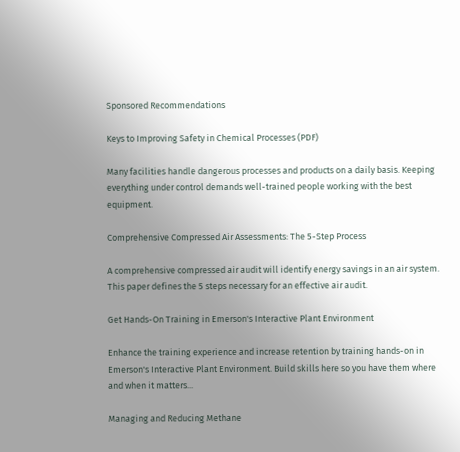Sponsored Recommendations

Keys to Improving Safety in Chemical Processes (PDF)

Many facilities handle dangerous processes and products on a daily basis. Keeping everything under control demands well-trained people working with the best equipment.

Comprehensive Compressed Air Assessments: The 5-Step Process

A comprehensive compressed air audit will identify energy savings in an air system. This paper defines the 5 steps necessary for an effective air audit.

Get Hands-On Training in Emerson's Interactive Plant Environment

Enhance the training experience and increase retention by training hands-on in Emerson's Interactive Plant Environment. Build skills here so you have them where and when it matters...

Managing and Reducing Methane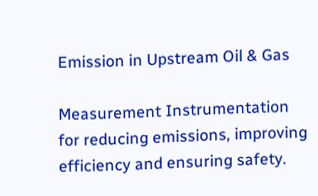Emission in Upstream Oil & Gas

Measurement Instrumentation for reducing emissions, improving efficiency and ensuring safety.